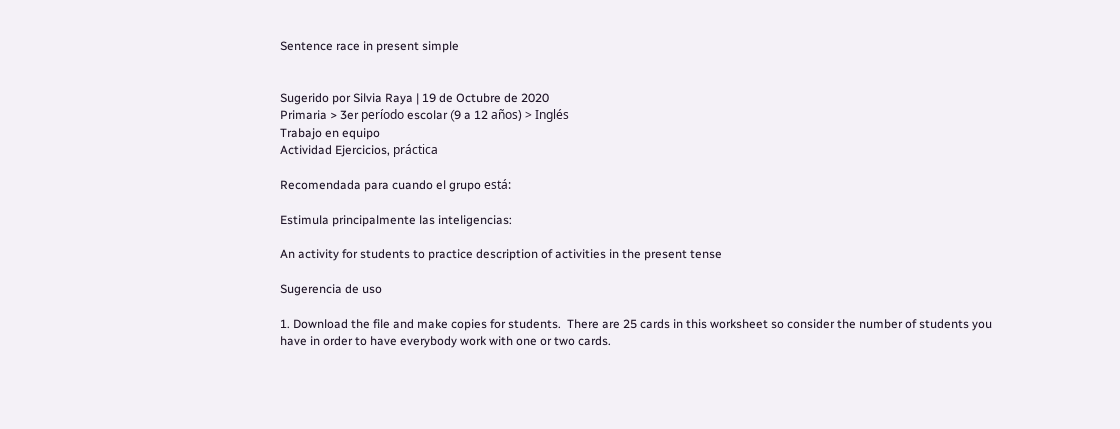Sentence race in present simple


Sugerido por Silvia Raya | 19 de Octubre de 2020
Primaria > 3er período escolar (9 a 12 años) > Inglés
Trabajo en equipo
Actividad Ejercicios, práctica

Recomendada para cuando el grupo está:

Estimula principalmente las inteligencias:

An activity for students to practice description of activities in the present tense

Sugerencia de uso

1. Download the file and make copies for students.  There are 25 cards in this worksheet so consider the number of students you have in order to have everybody work with one or two cards.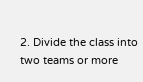2. Divide the class into two teams or more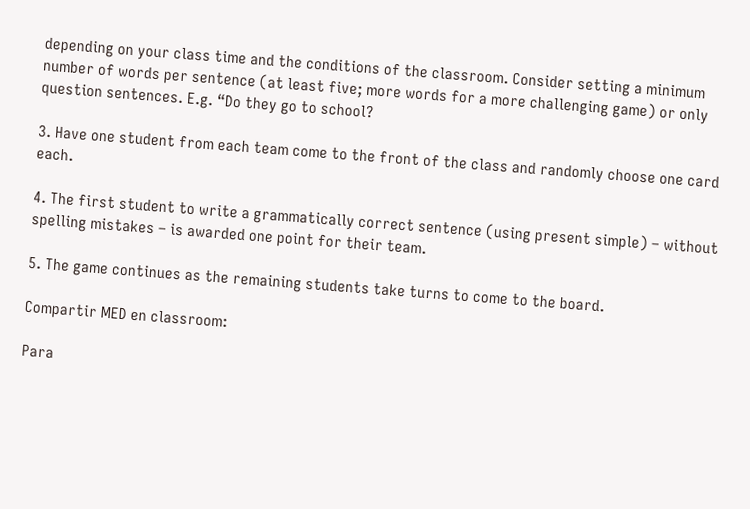depending on your class time and the conditions of the classroom. Consider setting a minimum number of words per sentence (at least five; more words for a more challenging game) or only question sentences. E.g. “Do they go to school?

3. Have one student from each team come to the front of the class and randomly choose one card each.

4. The first student to write a grammatically correct sentence (using present simple) – without spelling mistakes – is awarded one point for their team.

5. The game continues as the remaining students take turns to come to the board.

Compartir MED en classroom:

Para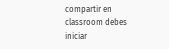compartir en classroom debes iniciar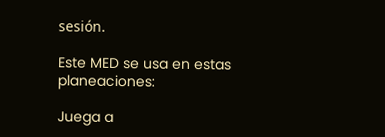sesión.

Este MED se usa en estas planeaciones:

Juega a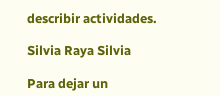describir actividades.

Silvia Raya Silvia

Para dejar un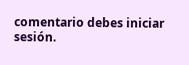comentario debes iniciar sesión.